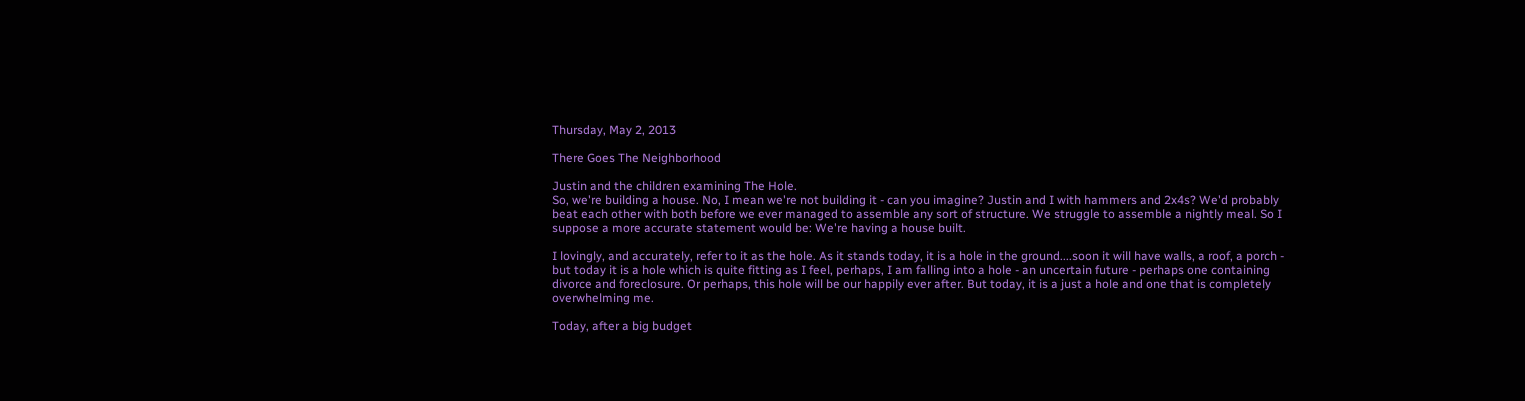Thursday, May 2, 2013

There Goes The Neighborhood

Justin and the children examining The Hole.
So, we're building a house. No, I mean we're not building it - can you imagine? Justin and I with hammers and 2x4s? We'd probably beat each other with both before we ever managed to assemble any sort of structure. We struggle to assemble a nightly meal. So I suppose a more accurate statement would be: We're having a house built.

I lovingly, and accurately, refer to it as the hole. As it stands today, it is a hole in the ground....soon it will have walls, a roof, a porch - but today it is a hole which is quite fitting as I feel, perhaps, I am falling into a hole - an uncertain future - perhaps one containing divorce and foreclosure. Or perhaps, this hole will be our happily ever after. But today, it is a just a hole and one that is completely overwhelming me.

Today, after a big budget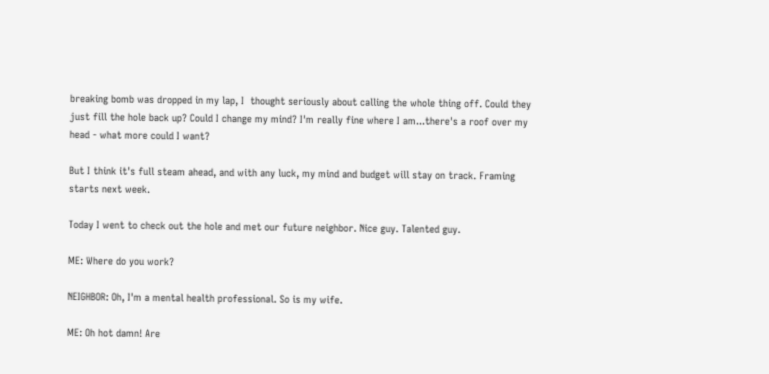breaking bomb was dropped in my lap, I  thought seriously about calling the whole thing off. Could they just fill the hole back up? Could I change my mind? I'm really fine where I am...there's a roof over my head - what more could I want?

But I think it's full steam ahead, and with any luck, my mind and budget will stay on track. Framing starts next week.

Today I went to check out the hole and met our future neighbor. Nice guy. Talented guy.

ME: Where do you work?

NEIGHBOR: Oh, I'm a mental health professional. So is my wife.

ME: Oh hot damn! Are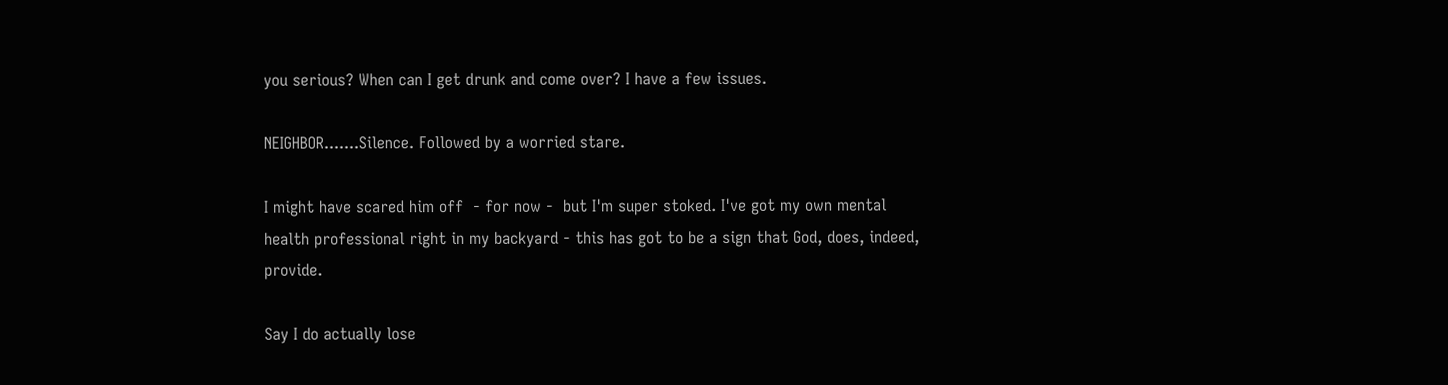you serious? When can I get drunk and come over? I have a few issues.

NEIGHBOR.......Silence. Followed by a worried stare.

I might have scared him off  - for now -  but I'm super stoked. I've got my own mental health professional right in my backyard - this has got to be a sign that God, does, indeed, provide.

Say I do actually lose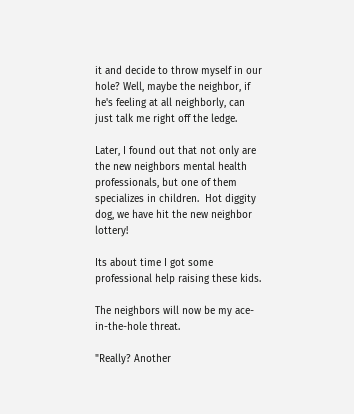it and decide to throw myself in our hole? Well, maybe the neighbor, if he's feeling at all neighborly, can just talk me right off the ledge.

Later, I found out that not only are the new neighbors mental health professionals, but one of them specializes in children.  Hot diggity dog, we have hit the new neighbor lottery!

Its about time I got some professional help raising these kids.

The neighbors will now be my ace-in-the-hole threat.

"Really? Another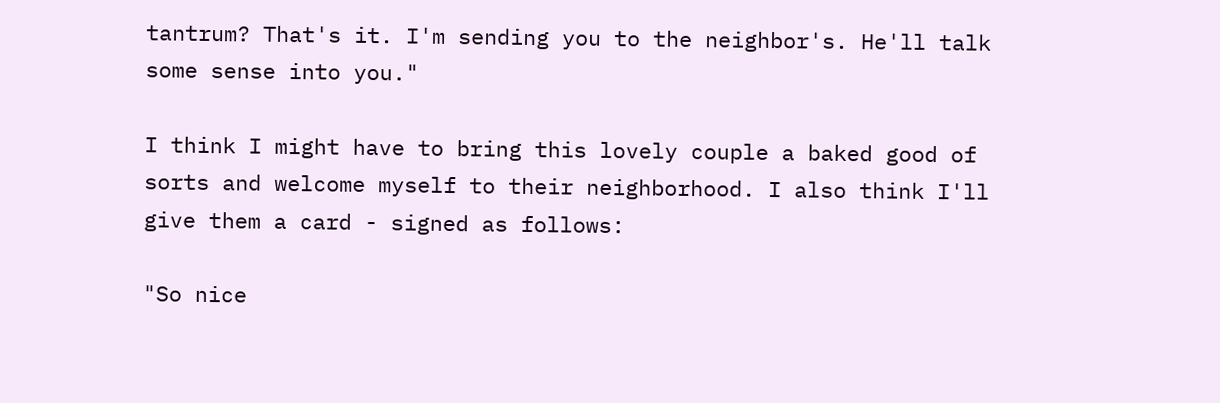tantrum? That's it. I'm sending you to the neighbor's. He'll talk some sense into you."

I think I might have to bring this lovely couple a baked good of sorts and welcome myself to their neighborhood. I also think I'll give them a card - signed as follows:

"So nice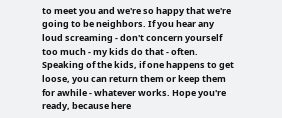to meet you and we're so happy that we're going to be neighbors. If you hear any loud screaming - don't concern yourself too much - my kids do that - often.  Speaking of the kids, if one happens to get loose, you can return them or keep them for awhile - whatever works. Hope you're ready, because here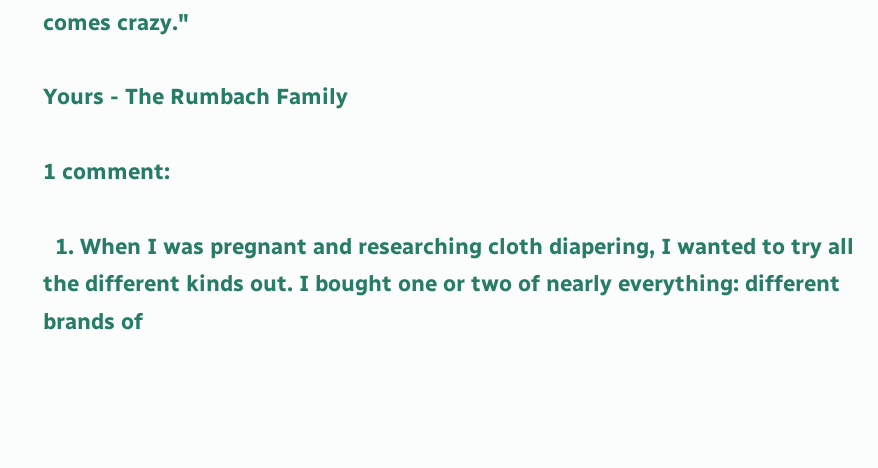comes crazy."

Yours - The Rumbach Family

1 comment:

  1. When I was pregnant and researching cloth diapering, I wanted to try all the different kinds out. I bought one or two of nearly everything: different brands of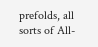prefolds, all sorts of All-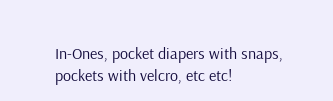In-Ones, pocket diapers with snaps, pockets with velcro, etc etc!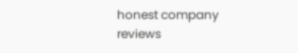honest company reviews